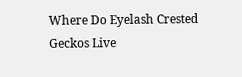Where Do Eyelash Crested Geckos Live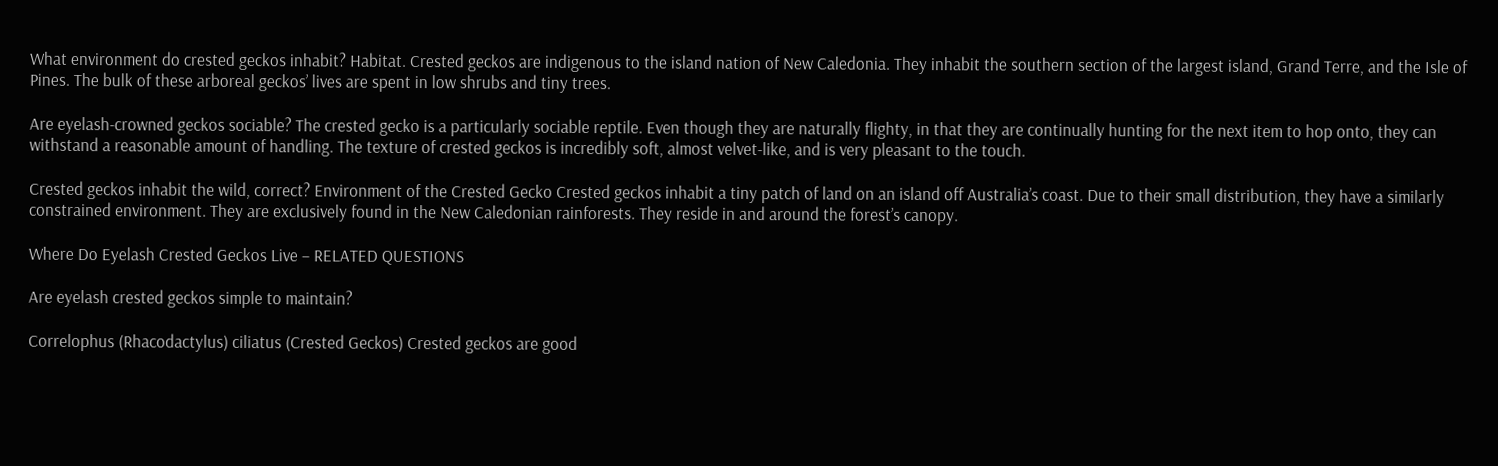What environment do crested geckos inhabit? Habitat. Crested geckos are indigenous to the island nation of New Caledonia. They inhabit the southern section of the largest island, Grand Terre, and the Isle of Pines. The bulk of these arboreal geckos’ lives are spent in low shrubs and tiny trees.

Are eyelash-crowned geckos sociable? The crested gecko is a particularly sociable reptile. Even though they are naturally flighty, in that they are continually hunting for the next item to hop onto, they can withstand a reasonable amount of handling. The texture of crested geckos is incredibly soft, almost velvet-like, and is very pleasant to the touch.

Crested geckos inhabit the wild, correct? Environment of the Crested Gecko Crested geckos inhabit a tiny patch of land on an island off Australia’s coast. Due to their small distribution, they have a similarly constrained environment. They are exclusively found in the New Caledonian rainforests. They reside in and around the forest’s canopy.

Where Do Eyelash Crested Geckos Live – RELATED QUESTIONS

Are eyelash crested geckos simple to maintain?

Correlophus (Rhacodactylus) ciliatus (Crested Geckos) Crested geckos are good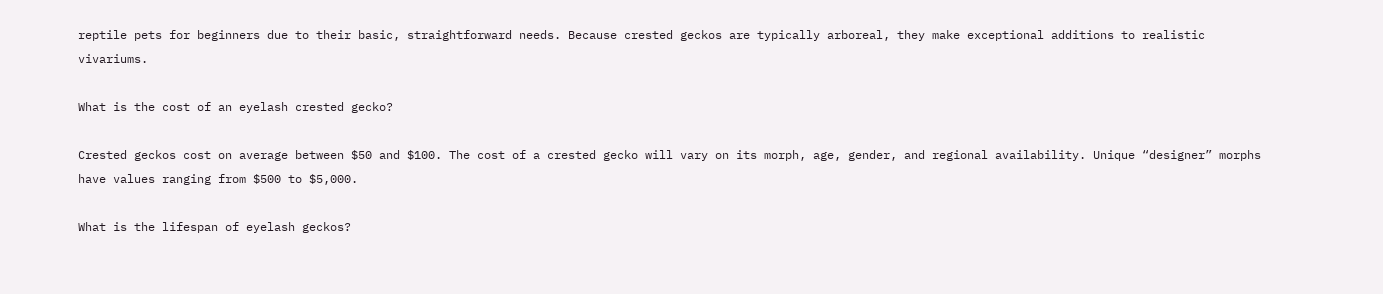reptile pets for beginners due to their basic, straightforward needs. Because crested geckos are typically arboreal, they make exceptional additions to realistic vivariums.

What is the cost of an eyelash crested gecko?

Crested geckos cost on average between $50 and $100. The cost of a crested gecko will vary on its morph, age, gender, and regional availability. Unique “designer” morphs have values ranging from $500 to $5,000.

What is the lifespan of eyelash geckos?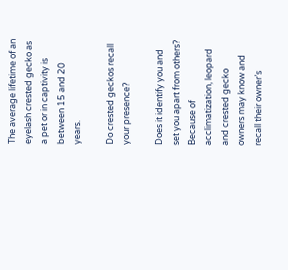The average lifetime of an eyelash crested gecko as a pet or in captivity is between 15 and 20 years.

Do crested geckos recall your presence?

Does it identify you and set you apart from others? Because of acclimatization, leopard and crested gecko owners may know and recall their owner’s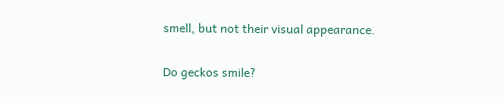smell, but not their visual appearance.

Do geckos smile?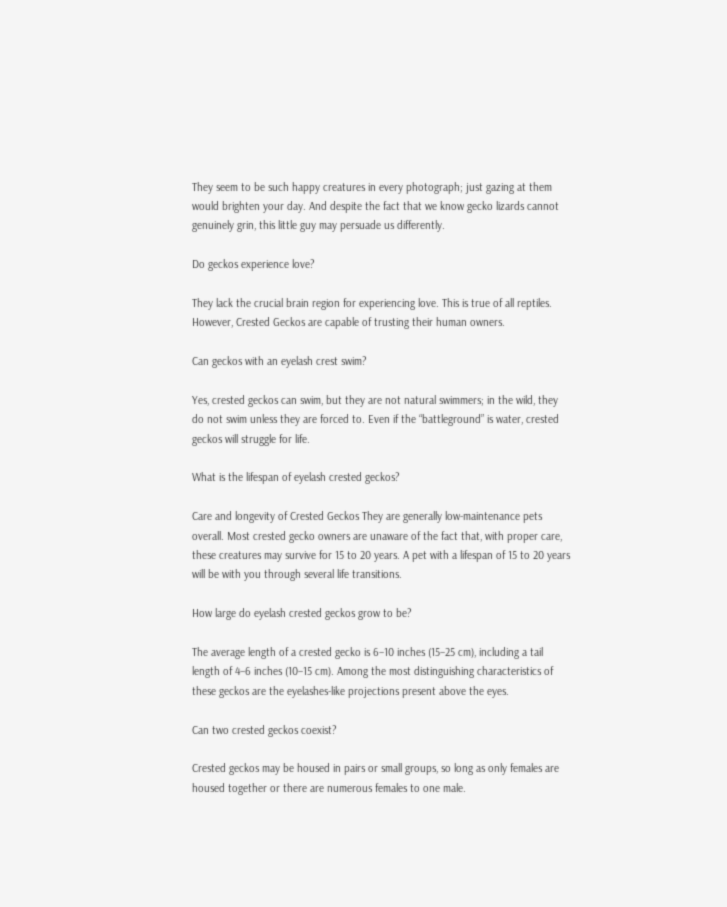They seem to be such happy creatures in every photograph; just gazing at them would brighten your day. And despite the fact that we know gecko lizards cannot genuinely grin, this little guy may persuade us differently.

Do geckos experience love?

They lack the crucial brain region for experiencing love. This is true of all reptiles. However, Crested Geckos are capable of trusting their human owners.

Can geckos with an eyelash crest swim?

Yes, crested geckos can swim, but they are not natural swimmers; in the wild, they do not swim unless they are forced to. Even if the “battleground” is water, crested geckos will struggle for life.

What is the lifespan of eyelash crested geckos?

Care and longevity of Crested Geckos They are generally low-maintenance pets overall. Most crested gecko owners are unaware of the fact that, with proper care, these creatures may survive for 15 to 20 years. A pet with a lifespan of 15 to 20 years will be with you through several life transitions.

How large do eyelash crested geckos grow to be?

The average length of a crested gecko is 6–10 inches (15–25 cm), including a tail length of 4–6 inches (10–15 cm). Among the most distinguishing characteristics of these geckos are the eyelashes-like projections present above the eyes.

Can two crested geckos coexist?

Crested geckos may be housed in pairs or small groups, so long as only females are housed together or there are numerous females to one male.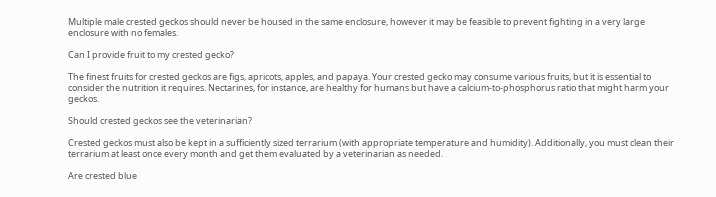Multiple male crested geckos should never be housed in the same enclosure, however it may be feasible to prevent fighting in a very large enclosure with no females.

Can I provide fruit to my crested gecko?

The finest fruits for crested geckos are figs, apricots, apples, and papaya. Your crested gecko may consume various fruits, but it is essential to consider the nutrition it requires. Nectarines, for instance, are healthy for humans but have a calcium-to-phosphorus ratio that might harm your geckos.

Should crested geckos see the veterinarian?

Crested geckos must also be kept in a sufficiently sized terrarium (with appropriate temperature and humidity). Additionally, you must clean their terrarium at least once every month and get them evaluated by a veterinarian as needed.

Are crested blue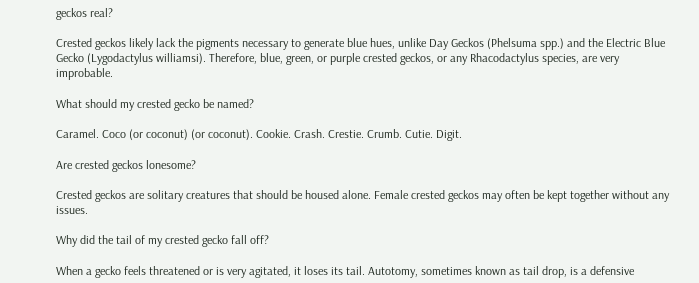geckos real?

Crested geckos likely lack the pigments necessary to generate blue hues, unlike Day Geckos (Phelsuma spp.) and the Electric Blue Gecko (Lygodactylus williamsi). Therefore, blue, green, or purple crested geckos, or any Rhacodactylus species, are very improbable.

What should my crested gecko be named?

Caramel. Coco (or coconut) (or coconut). Cookie. Crash. Crestie. Crumb. Cutie. Digit.

Are crested geckos lonesome?

Crested geckos are solitary creatures that should be housed alone. Female crested geckos may often be kept together without any issues.

Why did the tail of my crested gecko fall off?

When a gecko feels threatened or is very agitated, it loses its tail. Autotomy, sometimes known as tail drop, is a defensive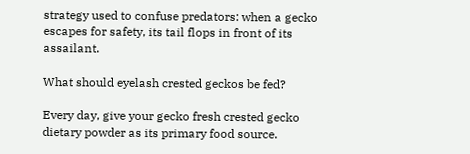strategy used to confuse predators: when a gecko escapes for safety, its tail flops in front of its assailant.

What should eyelash crested geckos be fed?

Every day, give your gecko fresh crested gecko dietary powder as its primary food source.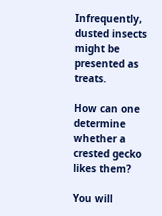Infrequently, dusted insects might be presented as treats.

How can one determine whether a crested gecko likes them?

You will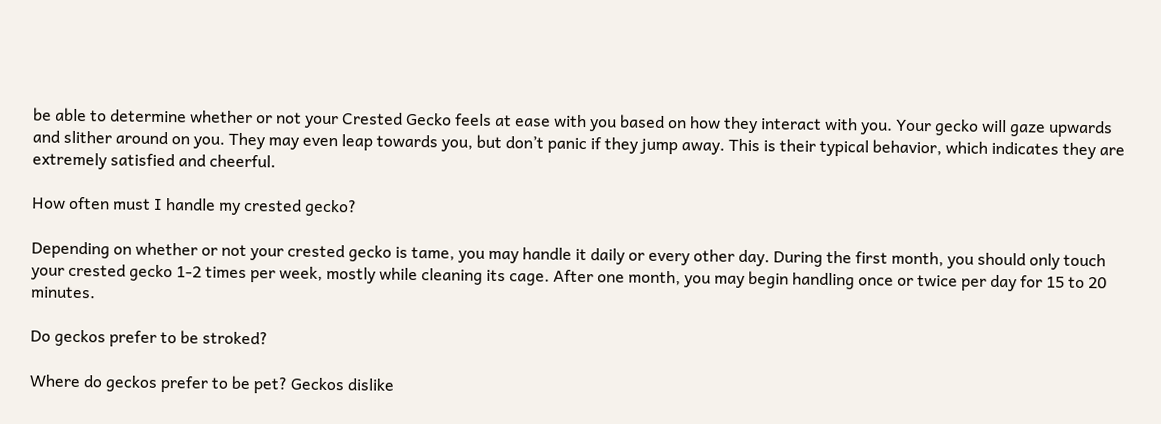be able to determine whether or not your Crested Gecko feels at ease with you based on how they interact with you. Your gecko will gaze upwards and slither around on you. They may even leap towards you, but don’t panic if they jump away. This is their typical behavior, which indicates they are extremely satisfied and cheerful.

How often must I handle my crested gecko?

Depending on whether or not your crested gecko is tame, you may handle it daily or every other day. During the first month, you should only touch your crested gecko 1-2 times per week, mostly while cleaning its cage. After one month, you may begin handling once or twice per day for 15 to 20 minutes.

Do geckos prefer to be stroked?

Where do geckos prefer to be pet? Geckos dislike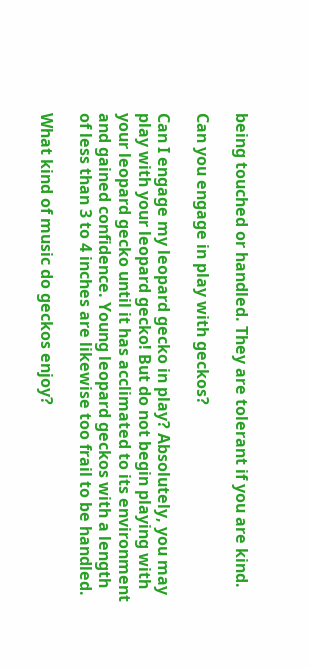being touched or handled. They are tolerant if you are kind.

Can you engage in play with geckos?

Can I engage my leopard gecko in play? Absolutely, you may play with your leopard gecko! But do not begin playing with your leopard gecko until it has acclimated to its environment and gained confidence. Young leopard geckos with a length of less than 3 to 4 inches are likewise too frail to be handled.

What kind of music do geckos enjoy?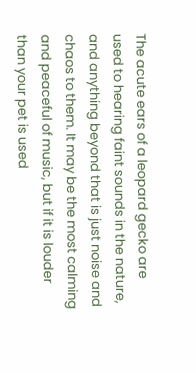The acute ears of a leopard gecko are used to hearing faint sounds in the nature, and anything beyond that is just noise and chaos to them. It may be the most calming and peaceful of music, but if it is louder than your pet is used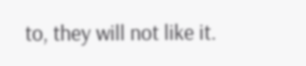to, they will not like it.